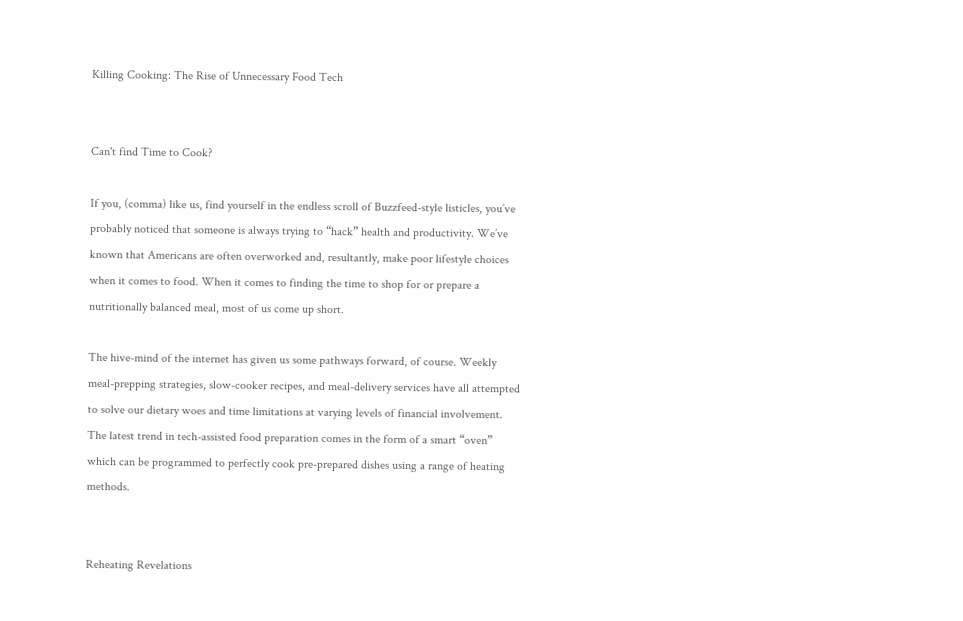Killing Cooking: The Rise of Unnecessary Food Tech


Can't find Time to Cook?

If you, (comma) like us, find yourself in the endless scroll of Buzzfeed-style listicles, you’ve probably noticed that someone is always trying to “hack” health and productivity. We’ve known that Americans are often overworked and, resultantly, make poor lifestyle choices when it comes to food. When it comes to finding the time to shop for or prepare a nutritionally balanced meal, most of us come up short.

The hive-mind of the internet has given us some pathways forward, of course. Weekly meal-prepping strategies, slow-cooker recipes, and meal-delivery services have all attempted to solve our dietary woes and time limitations at varying levels of financial involvement. The latest trend in tech-assisted food preparation comes in the form of a smart “oven” which can be programmed to perfectly cook pre-prepared dishes using a range of heating methods.


Reheating Revelations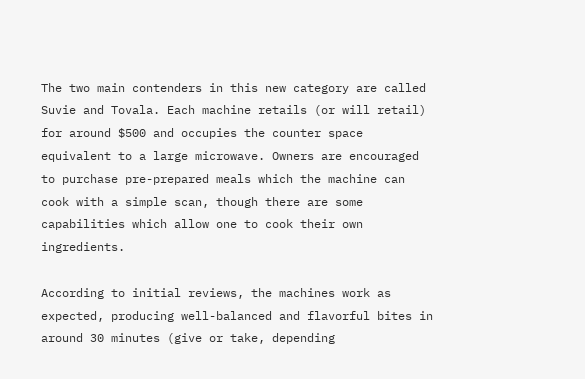The two main contenders in this new category are called Suvie and Tovala. Each machine retails (or will retail) for around $500 and occupies the counter space equivalent to a large microwave. Owners are encouraged to purchase pre-prepared meals which the machine can cook with a simple scan, though there are some capabilities which allow one to cook their own ingredients.

According to initial reviews, the machines work as expected, producing well-balanced and flavorful bites in around 30 minutes (give or take, depending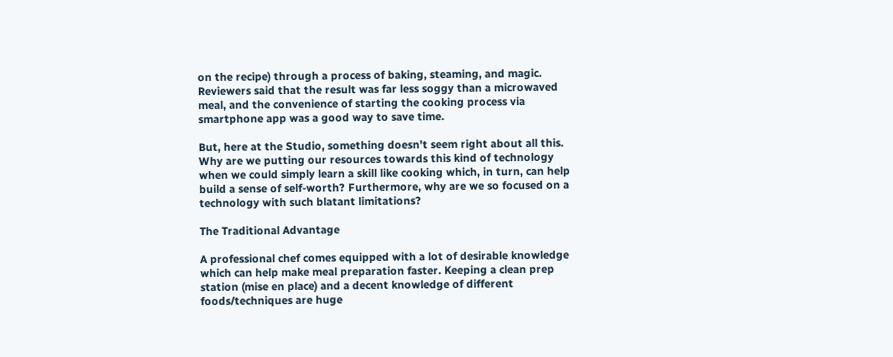on the recipe) through a process of baking, steaming, and magic. Reviewers said that the result was far less soggy than a microwaved meal, and the convenience of starting the cooking process via smartphone app was a good way to save time.

But, here at the Studio, something doesn’t seem right about all this. Why are we putting our resources towards this kind of technology when we could simply learn a skill like cooking which, in turn, can help build a sense of self-worth? Furthermore, why are we so focused on a technology with such blatant limitations?

The Traditional Advantage

A professional chef comes equipped with a lot of desirable knowledge which can help make meal preparation faster. Keeping a clean prep station (mise en place) and a decent knowledge of different foods/techniques are huge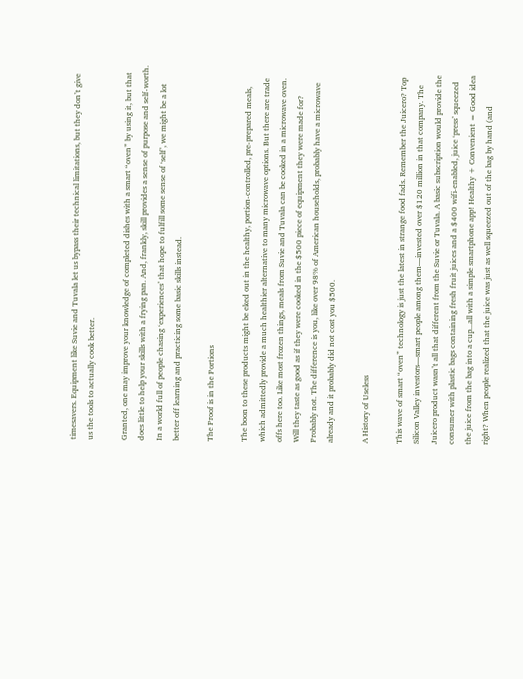timesavers. Equipment like Suvie and Tuvala let us bypass their technical limitations, but they don’t give us the tools to actually cook better.

Granted, one may improve your knowledge of completed dishes with a smart “oven” by using it, but that does little to help your skills with a frying pan. And, frankly, skill provides a sense of purpose and self-worth. In a world full of people chasing ‘experiences’ that hope to fulfill some sense of ‘self’, we might be a lot better off learning and practicing some basic skills instead.

The Proof is in the Portions

The boon to these products might be eked out in the healthy, portion-controlled, pre-prepared meals, which admittedly provide a much healthier alternative to many microwave options. But there are trade offs here too. Like most frozen things, meals from Suvie and Tuvala can be cooked in a microwave oven. Will they taste as good as if they were cooked in the $500 piece of equipment they were made for? Probably not. The difference is you, like over 98% of American households, probably have a microwave already and it probably did not cost you $500.

A History of Useless

This wave of smart “oven” technology is just the latest in strange food fads. Remember the Juicero? Top Silicon Valley investors—smart people among them—invested over $120 million in that company. The Juicero product wasn’t all that different from the Suvie or Tuvala. A basic subscription would provide the consumer with plastic bags containing fresh fruit juices and a $400 wifi-enabled, juice ‘press’ squeezed the juice from the bag into a cup...all with a simple smartphone app! Healthy + Convenient = Good idea right? When people realized that the juice was just as well squeezed out of the bag by hand (and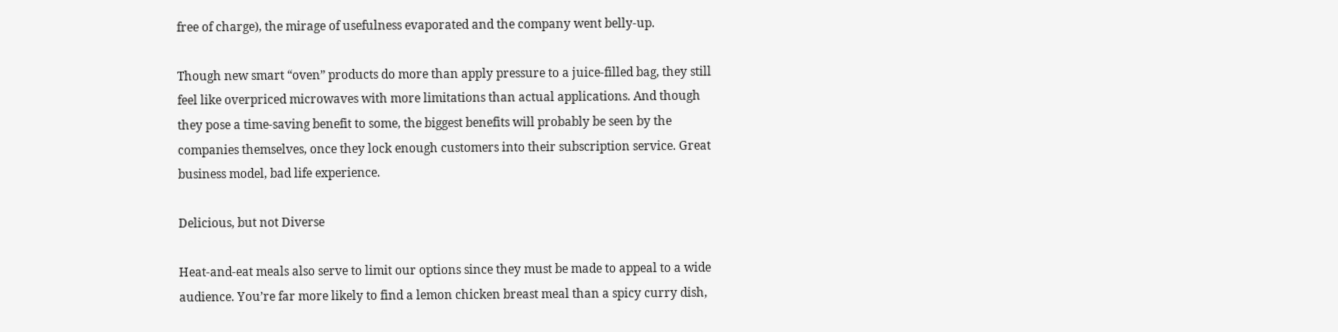free of charge), the mirage of usefulness evaporated and the company went belly-up.

Though new smart “oven” products do more than apply pressure to a juice-filled bag, they still feel like overpriced microwaves with more limitations than actual applications. And though they pose a time-saving benefit to some, the biggest benefits will probably be seen by the companies themselves, once they lock enough customers into their subscription service. Great business model, bad life experience.

Delicious, but not Diverse

Heat-and-eat meals also serve to limit our options since they must be made to appeal to a wide audience. You’re far more likely to find a lemon chicken breast meal than a spicy curry dish,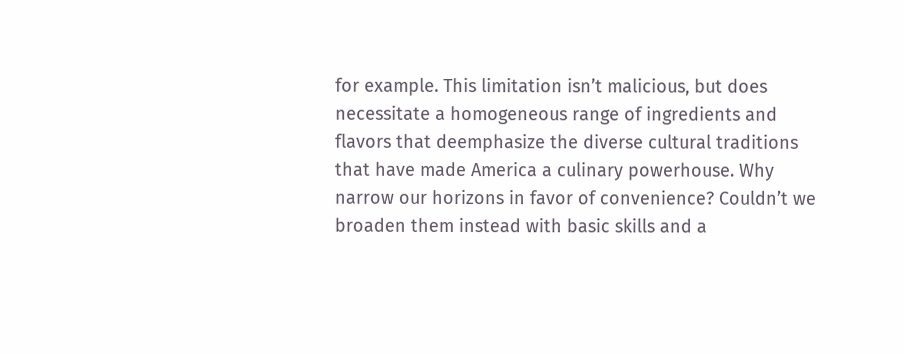for example. This limitation isn’t malicious, but does necessitate a homogeneous range of ingredients and flavors that deemphasize the diverse cultural traditions that have made America a culinary powerhouse. Why narrow our horizons in favor of convenience? Couldn’t we broaden them instead with basic skills and a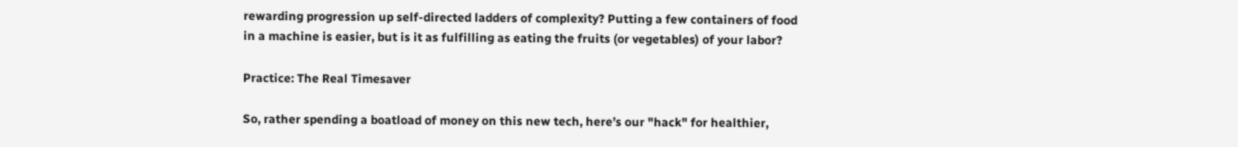rewarding progression up self-directed ladders of complexity? Putting a few containers of food in a machine is easier, but is it as fulfilling as eating the fruits (or vegetables) of your labor?

Practice: The Real Timesaver

So, rather spending a boatload of money on this new tech, here’s our "hack" for healthier,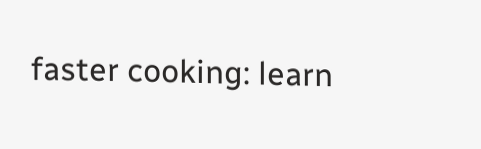faster cooking: learn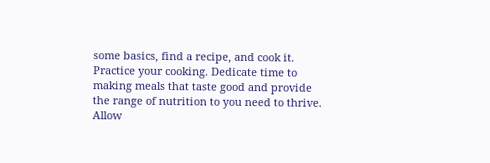some basics, find a recipe, and cook it. Practice your cooking. Dedicate time to making meals that taste good and provide the range of nutrition to you need to thrive. Allow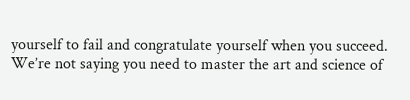yourself to fail and congratulate yourself when you succeed. We’re not saying you need to master the art and science of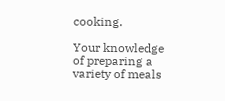cooking.

Your knowledge of preparing a variety of meals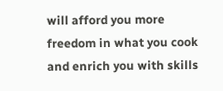will afford you more freedom in what you cook and enrich you with skills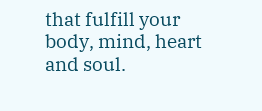that fulfill your body, mind, heart and soul.